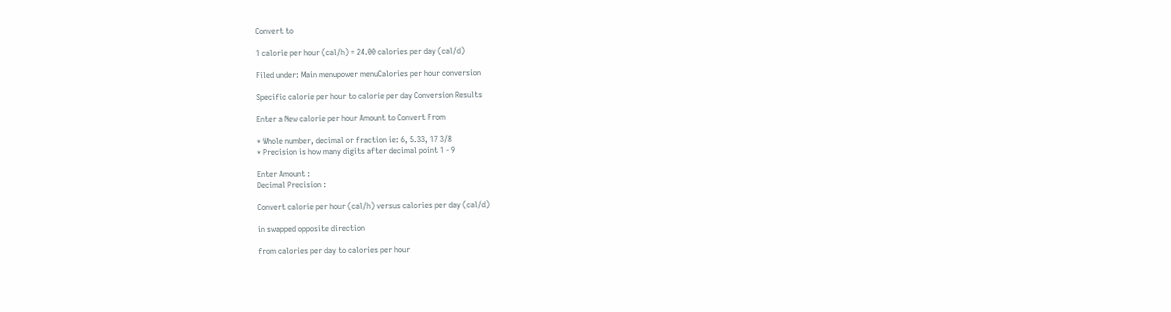Convert to

1 calorie per hour (cal/h) = 24.00 calories per day (cal/d)

Filed under: Main menupower menuCalories per hour conversion

Specific calorie per hour to calorie per day Conversion Results

Enter a New calorie per hour Amount to Convert From

* Whole number, decimal or fraction ie: 6, 5.33, 17 3/8
* Precision is how many digits after decimal point 1 - 9

Enter Amount :
Decimal Precision :

Convert calorie per hour (cal/h) versus calories per day (cal/d)

in swapped opposite direction

from calories per day to calories per hour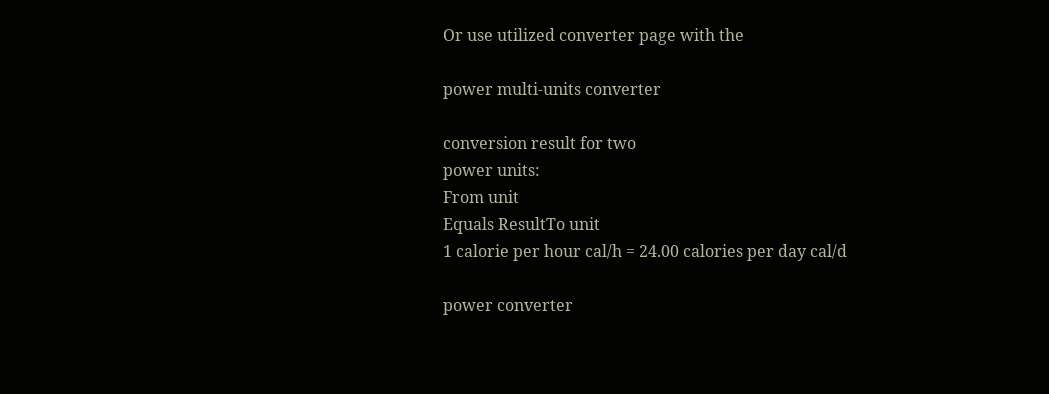Or use utilized converter page with the

power multi-units converter

conversion result for two
power units:
From unit
Equals ResultTo unit
1 calorie per hour cal/h = 24.00 calories per day cal/d

power converter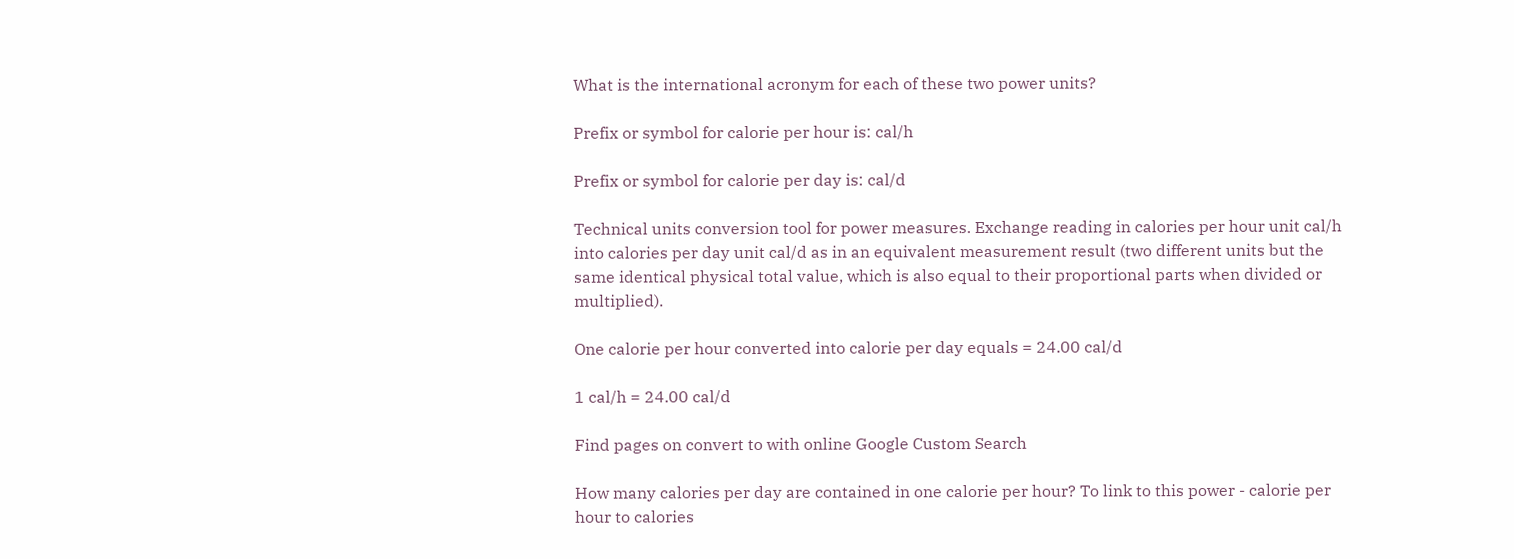What is the international acronym for each of these two power units?

Prefix or symbol for calorie per hour is: cal/h

Prefix or symbol for calorie per day is: cal/d

Technical units conversion tool for power measures. Exchange reading in calories per hour unit cal/h into calories per day unit cal/d as in an equivalent measurement result (two different units but the same identical physical total value, which is also equal to their proportional parts when divided or multiplied).

One calorie per hour converted into calorie per day equals = 24.00 cal/d

1 cal/h = 24.00 cal/d

Find pages on convert to with online Google Custom Search

How many calories per day are contained in one calorie per hour? To link to this power - calorie per hour to calories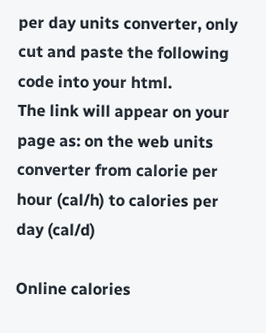per day units converter, only cut and paste the following code into your html.
The link will appear on your page as: on the web units converter from calorie per hour (cal/h) to calories per day (cal/d)

Online calories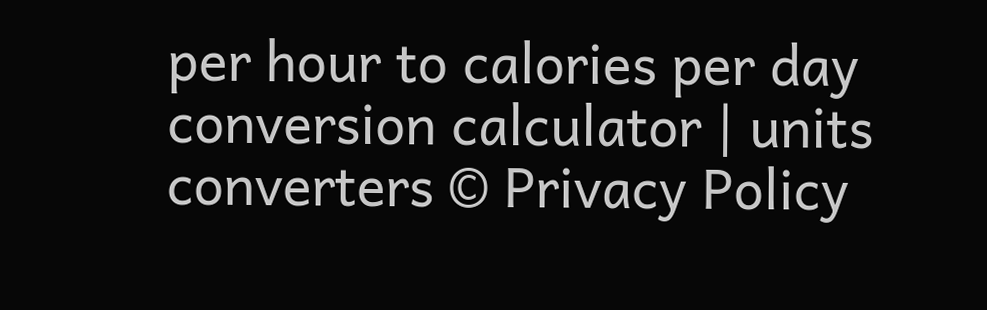per hour to calories per day conversion calculator | units converters © Privacy Policy